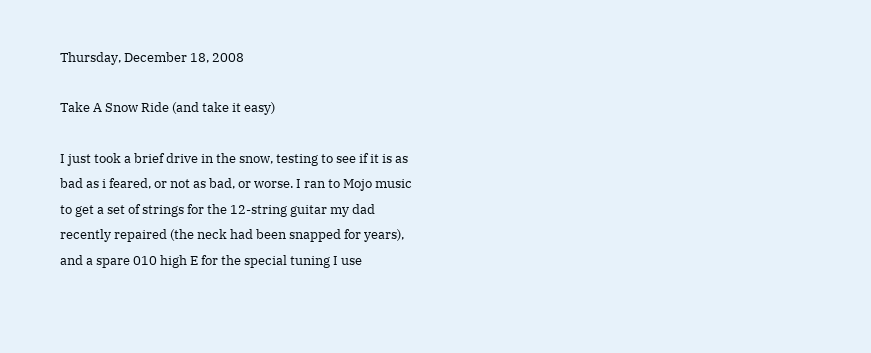Thursday, December 18, 2008

Take A Snow Ride (and take it easy)

I just took a brief drive in the snow, testing to see if it is as bad as i feared, or not as bad, or worse. I ran to Mojo music to get a set of strings for the 12-string guitar my dad recently repaired (the neck had been snapped for years), and a spare 010 high E for the special tuning I use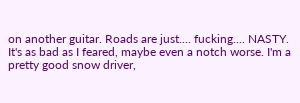on another guitar. Roads are just.... fucking.... NASTY. It's as bad as I feared, maybe even a notch worse. I'm a pretty good snow driver,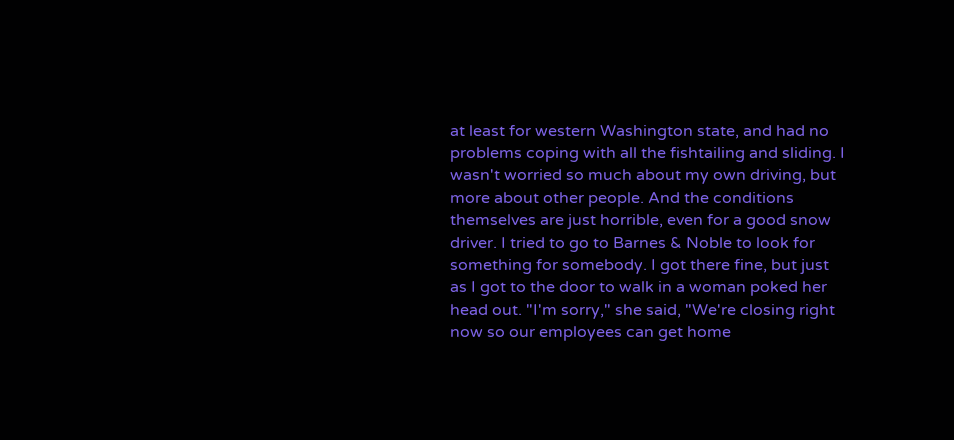at least for western Washington state, and had no problems coping with all the fishtailing and sliding. I wasn't worried so much about my own driving, but more about other people. And the conditions themselves are just horrible, even for a good snow driver. I tried to go to Barnes & Noble to look for something for somebody. I got there fine, but just as I got to the door to walk in a woman poked her head out. "I'm sorry," she said, "We're closing right now so our employees can get home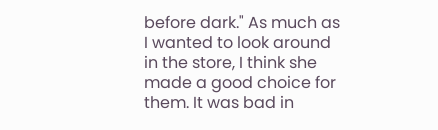before dark." As much as I wanted to look around in the store, I think she made a good choice for them. It was bad in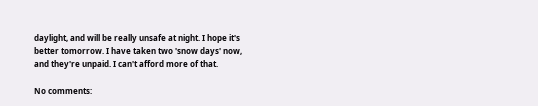daylight, and will be really unsafe at night. I hope it's better tomorrow. I have taken two 'snow days' now, and they're unpaid. I can't afford more of that.

No comments: